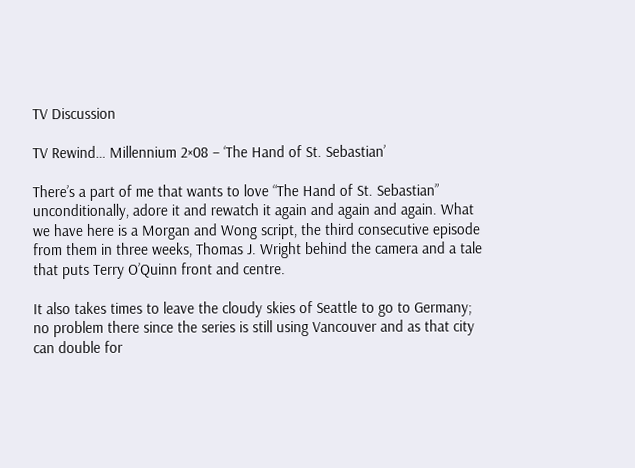TV Discussion

TV Rewind… Millennium 2×08 – ‘The Hand of St. Sebastian’

There’s a part of me that wants to love “The Hand of St. Sebastian” unconditionally, adore it and rewatch it again and again and again. What we have here is a Morgan and Wong script, the third consecutive episode from them in three weeks, Thomas J. Wright behind the camera and a tale that puts Terry O’Quinn front and centre.

It also takes times to leave the cloudy skies of Seattle to go to Germany; no problem there since the series is still using Vancouver and as that city can double for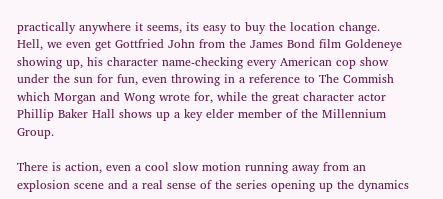practically anywhere it seems, its easy to buy the location change. Hell, we even get Gottfried John from the James Bond film Goldeneye showing up, his character name-checking every American cop show under the sun for fun, even throwing in a reference to The Commish which Morgan and Wong wrote for, while the great character actor Phillip Baker Hall shows up a key elder member of the Millennium Group.

There is action, even a cool slow motion running away from an explosion scene and a real sense of the series opening up the dynamics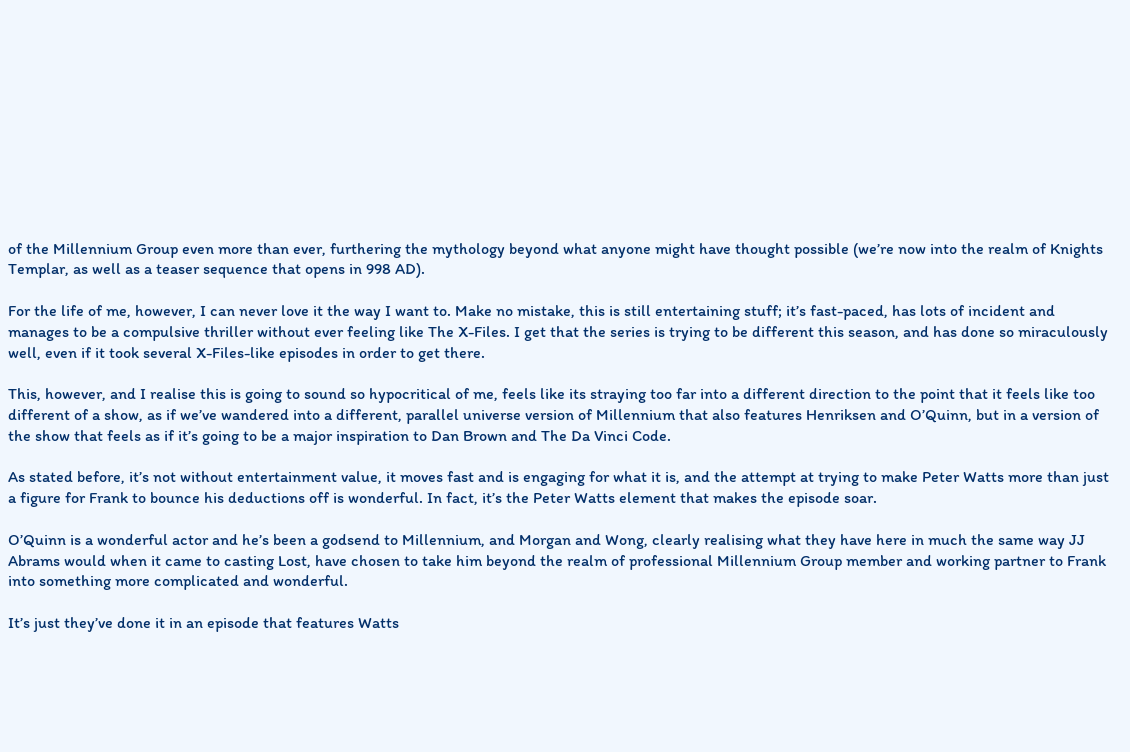of the Millennium Group even more than ever, furthering the mythology beyond what anyone might have thought possible (we’re now into the realm of Knights Templar, as well as a teaser sequence that opens in 998 AD).

For the life of me, however, I can never love it the way I want to. Make no mistake, this is still entertaining stuff; it’s fast-paced, has lots of incident and manages to be a compulsive thriller without ever feeling like The X-Files. I get that the series is trying to be different this season, and has done so miraculously well, even if it took several X-Files-like episodes in order to get there.

This, however, and I realise this is going to sound so hypocritical of me, feels like its straying too far into a different direction to the point that it feels like too different of a show, as if we’ve wandered into a different, parallel universe version of Millennium that also features Henriksen and O’Quinn, but in a version of the show that feels as if it’s going to be a major inspiration to Dan Brown and The Da Vinci Code.

As stated before, it’s not without entertainment value, it moves fast and is engaging for what it is, and the attempt at trying to make Peter Watts more than just a figure for Frank to bounce his deductions off is wonderful. In fact, it’s the Peter Watts element that makes the episode soar.

O’Quinn is a wonderful actor and he’s been a godsend to Millennium, and Morgan and Wong, clearly realising what they have here in much the same way JJ Abrams would when it came to casting Lost, have chosen to take him beyond the realm of professional Millennium Group member and working partner to Frank into something more complicated and wonderful.

It’s just they’ve done it in an episode that features Watts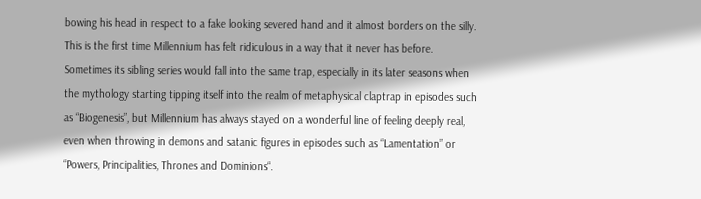bowing his head in respect to a fake looking severed hand and it almost borders on the silly. This is the first time Millennium has felt ridiculous in a way that it never has before. Sometimes its sibling series would fall into the same trap, especially in its later seasons when the mythology starting tipping itself into the realm of metaphysical claptrap in episodes such as “Biogenesis”, but Millennium has always stayed on a wonderful line of feeling deeply real, even when throwing in demons and satanic figures in episodes such as “Lamentation” or “Powers, Principalities, Thrones and Dominions“.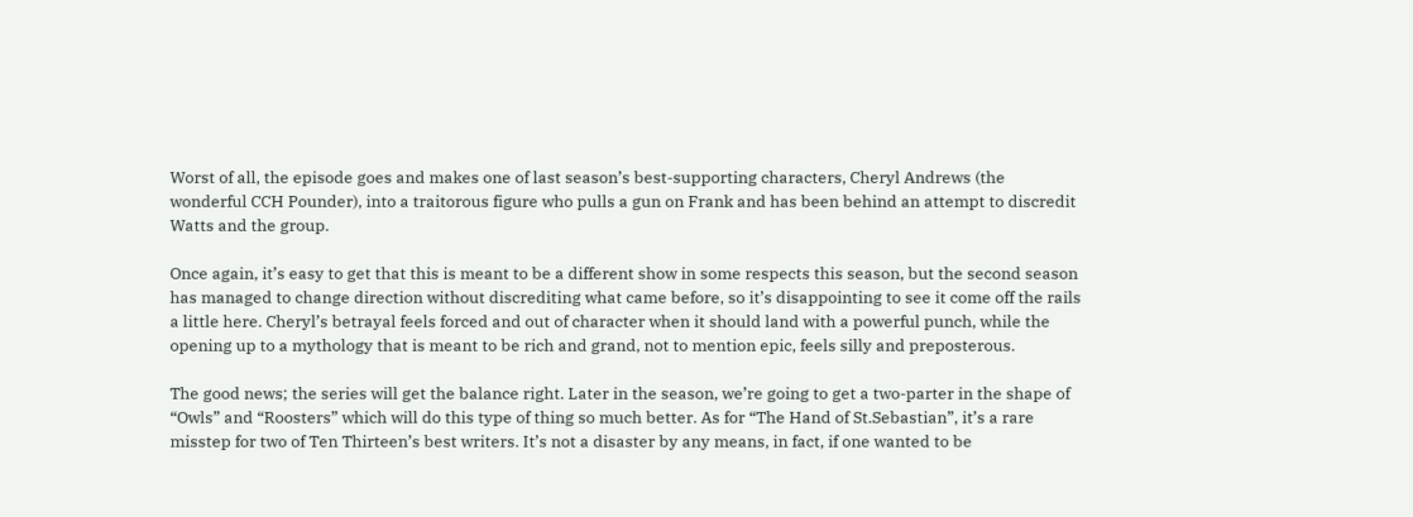Worst of all, the episode goes and makes one of last season’s best-supporting characters, Cheryl Andrews (the wonderful CCH Pounder), into a traitorous figure who pulls a gun on Frank and has been behind an attempt to discredit Watts and the group.

Once again, it’s easy to get that this is meant to be a different show in some respects this season, but the second season has managed to change direction without discrediting what came before, so it’s disappointing to see it come off the rails a little here. Cheryl’s betrayal feels forced and out of character when it should land with a powerful punch, while the opening up to a mythology that is meant to be rich and grand, not to mention epic, feels silly and preposterous.

The good news; the series will get the balance right. Later in the season, we’re going to get a two-parter in the shape of “Owls” and “Roosters” which will do this type of thing so much better. As for “The Hand of St.Sebastian”, it’s a rare misstep for two of Ten Thirteen’s best writers. It’s not a disaster by any means, in fact, if one wanted to be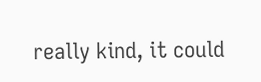really kind, it could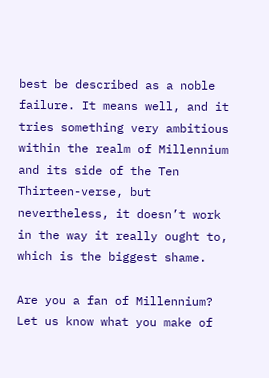best be described as a noble failure. It means well, and it tries something very ambitious within the realm of Millennium and its side of the Ten Thirteen-verse, but nevertheless, it doesn’t work in the way it really ought to, which is the biggest shame.

Are you a fan of Millennium? Let us know what you make of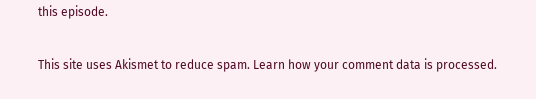this episode.

This site uses Akismet to reduce spam. Learn how your comment data is processed.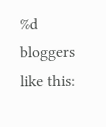%d bloggers like this: